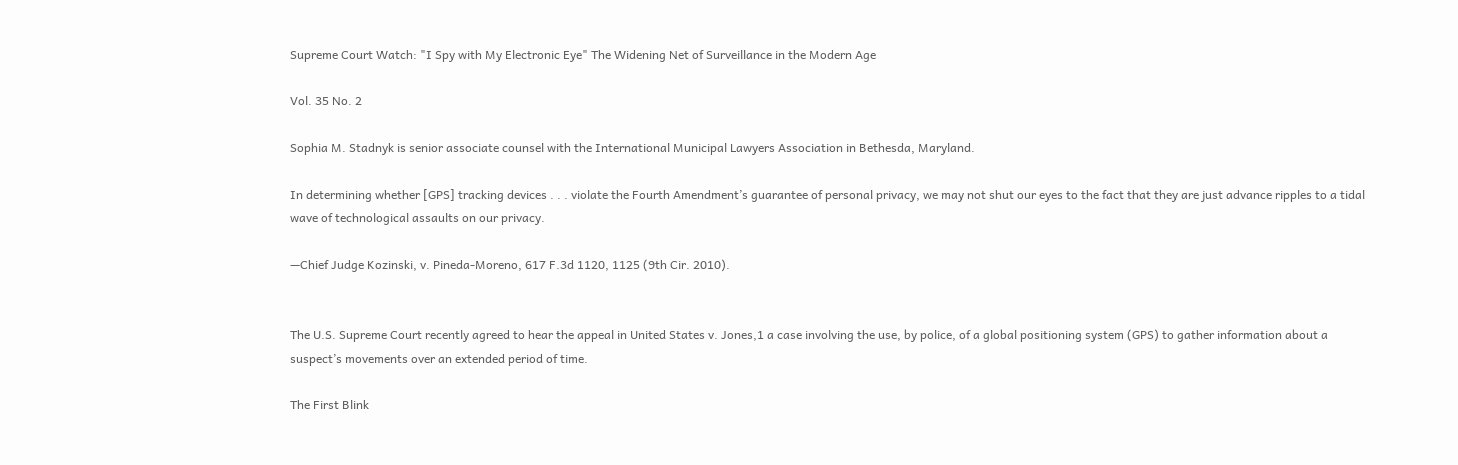Supreme Court Watch: "I Spy with My Electronic Eye" The Widening Net of Surveillance in the Modern Age

Vol. 35 No. 2

Sophia M. Stadnyk is senior associate counsel with the International Municipal Lawyers Association in Bethesda, Maryland.

In determining whether [GPS] tracking devices . . . violate the Fourth Amendment’s guarantee of personal privacy, we may not shut our eyes to the fact that they are just advance ripples to a tidal wave of technological assaults on our privacy.

—Chief Judge Kozinski, v. Pineda-Moreno, 617 F.3d 1120, 1125 (9th Cir. 2010).


The U.S. Supreme Court recently agreed to hear the appeal in United States v. Jones,1 a case involving the use, by police, of a global positioning system (GPS) to gather information about a suspect’s movements over an extended period of time.

The First Blink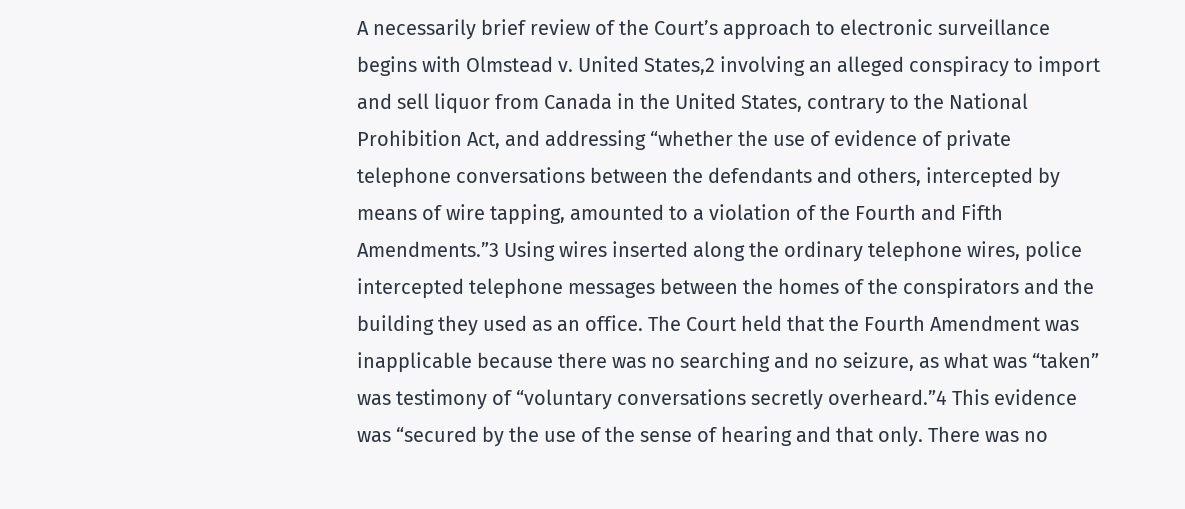A necessarily brief review of the Court’s approach to electronic surveillance begins with Olmstead v. United States,2 involving an alleged conspiracy to import and sell liquor from Canada in the United States, contrary to the National Prohibition Act, and addressing “whether the use of evidence of private telephone conversations between the defendants and others, intercepted by means of wire tapping, amounted to a violation of the Fourth and Fifth Amendments.”3 Using wires inserted along the ordinary telephone wires, police intercepted telephone messages between the homes of the conspirators and the building they used as an office. The Court held that the Fourth Amendment was inapplicable because there was no searching and no seizure, as what was “taken” was testimony of “voluntary conversations secretly overheard.”4 This evidence was “secured by the use of the sense of hearing and that only. There was no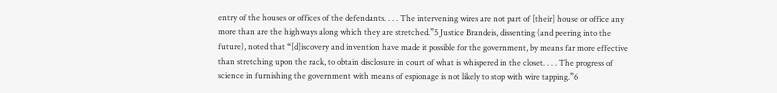entry of the houses or offices of the defendants. . . . The intervening wires are not part of [their] house or office any more than are the highways along which they are stretched.”5 Justice Brandeis, dissenting (and peering into the future), noted that “[d]iscovery and invention have made it possible for the government, by means far more effective than stretching upon the rack, to obtain disclosure in court of what is whispered in the closet. . . . The progress of science in furnishing the government with means of espionage is not likely to stop with wire tapping.”6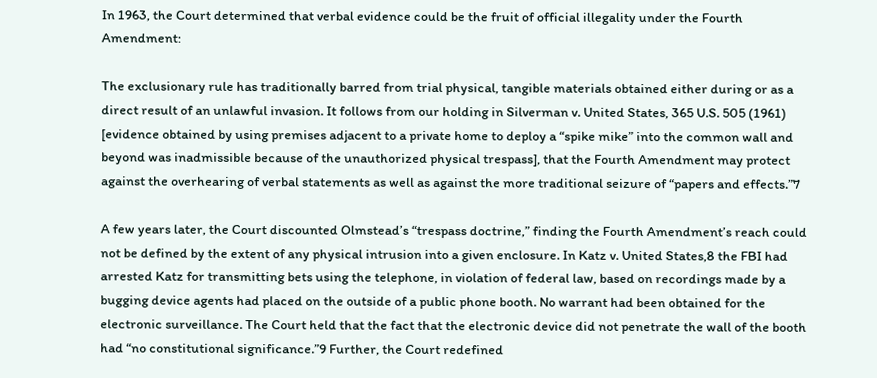In 1963, the Court determined that verbal evidence could be the fruit of official illegality under the Fourth Amendment:

The exclusionary rule has traditionally barred from trial physical, tangible materials obtained either during or as a direct result of an unlawful invasion. It follows from our holding in Silverman v. United States, 365 U.S. 505 (1961) [evidence obtained by using premises adjacent to a private home to deploy a “spike mike” into the common wall and beyond was inadmissible because of the unauthorized physical trespass], that the Fourth Amendment may protect against the overhearing of verbal statements as well as against the more traditional seizure of “papers and effects.”7

A few years later, the Court discounted Olmstead’s “trespass doctrine,” finding the Fourth Amendment’s reach could not be defined by the extent of any physical intrusion into a given enclosure. In Katz v. United States,8 the FBI had arrested Katz for transmitting bets using the telephone, in violation of federal law, based on recordings made by a bugging device agents had placed on the outside of a public phone booth. No warrant had been obtained for the electronic surveillance. The Court held that the fact that the electronic device did not penetrate the wall of the booth had “no constitutional significance.”9 Further, the Court redefined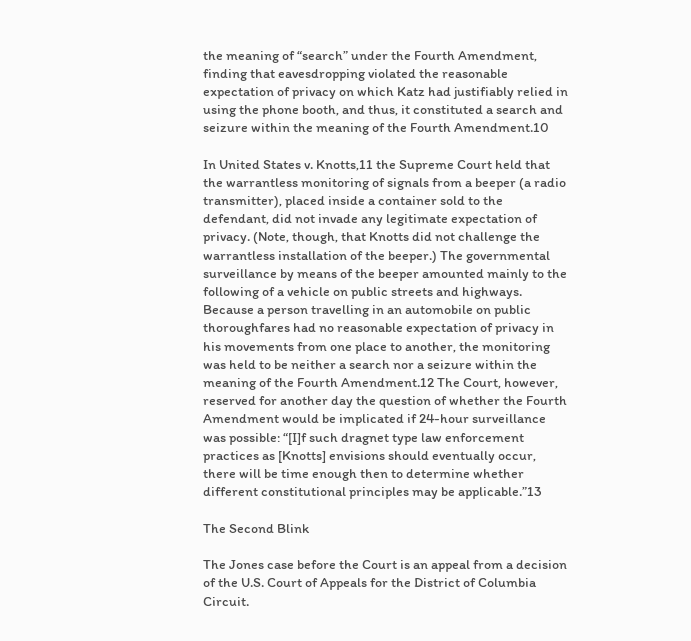the meaning of “search” under the Fourth Amendment, finding that eavesdropping violated the reasonable expectation of privacy on which Katz had justifiably relied in using the phone booth, and thus, it constituted a search and seizure within the meaning of the Fourth Amendment.10

In United States v. Knotts,11 the Supreme Court held that the warrantless monitoring of signals from a beeper (a radio transmitter), placed inside a container sold to the defendant, did not invade any legitimate expectation of privacy. (Note, though, that Knotts did not challenge the warrantless installation of the beeper.) The governmental surveillance by means of the beeper amounted mainly to the following of a vehicle on public streets and highways. Because a person travelling in an automobile on public thoroughfares had no reasonable expectation of privacy in his movements from one place to another, the monitoring was held to be neither a search nor a seizure within the meaning of the Fourth Amendment.12 The Court, however, reserved for another day the question of whether the Fourth Amendment would be implicated if 24-hour surveillance was possible: “[I]f such dragnet type law enforcement practices as [Knotts] envisions should eventually occur, there will be time enough then to determine whether different constitutional principles may be applicable.”13

The Second Blink

The Jones case before the Court is an appeal from a decision of the U.S. Court of Appeals for the District of Columbia Circuit.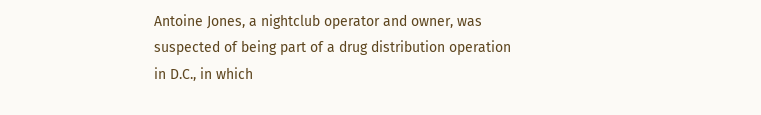Antoine Jones, a nightclub operator and owner, was suspected of being part of a drug distribution operation in D.C., in which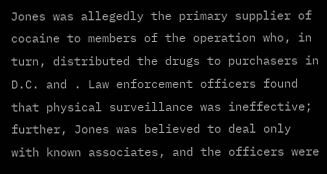Jones was allegedly the primary supplier of cocaine to members of the operation who, in turn, distributed the drugs to purchasers in D.C. and . Law enforcement officers found that physical surveillance was ineffective; further, Jones was believed to deal only with known associates, and the officers were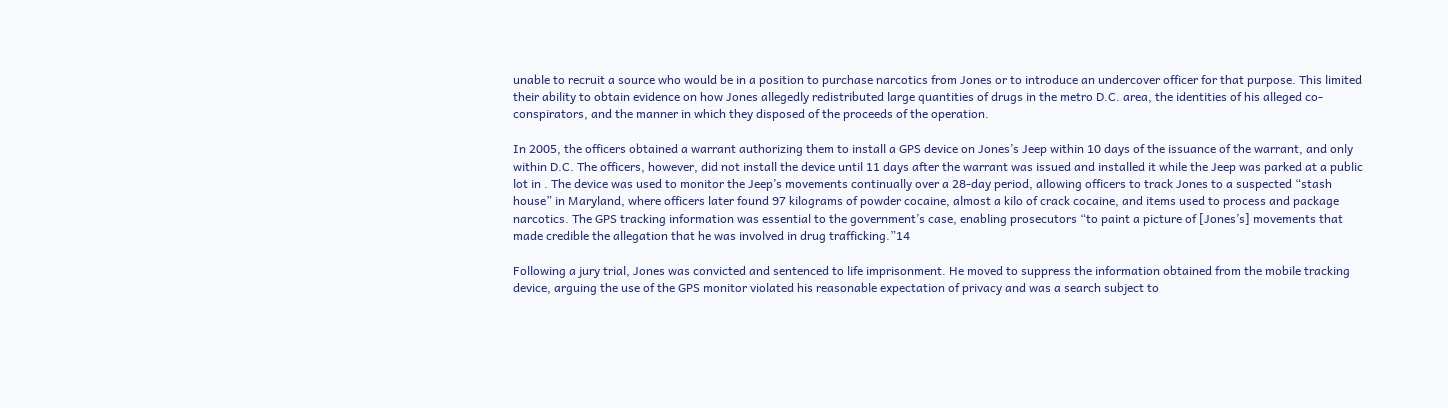unable to recruit a source who would be in a position to purchase narcotics from Jones or to introduce an undercover officer for that purpose. This limited their ability to obtain evidence on how Jones allegedly redistributed large quantities of drugs in the metro D.C. area, the identities of his alleged co-conspirators, and the manner in which they disposed of the proceeds of the operation.

In 2005, the officers obtained a warrant authorizing them to install a GPS device on Jones’s Jeep within 10 days of the issuance of the warrant, and only within D.C. The officers, however, did not install the device until 11 days after the warrant was issued and installed it while the Jeep was parked at a public lot in . The device was used to monitor the Jeep’s movements continually over a 28-day period, allowing officers to track Jones to a suspected “stash house” in Maryland, where officers later found 97 kilograms of powder cocaine, almost a kilo of crack cocaine, and items used to process and package narcotics. The GPS tracking information was essential to the government’s case, enabling prosecutors “to paint a picture of [Jones’s] movements that made credible the allegation that he was involved in drug trafficking.”14

Following a jury trial, Jones was convicted and sentenced to life imprisonment. He moved to suppress the information obtained from the mobile tracking device, arguing the use of the GPS monitor violated his reasonable expectation of privacy and was a search subject to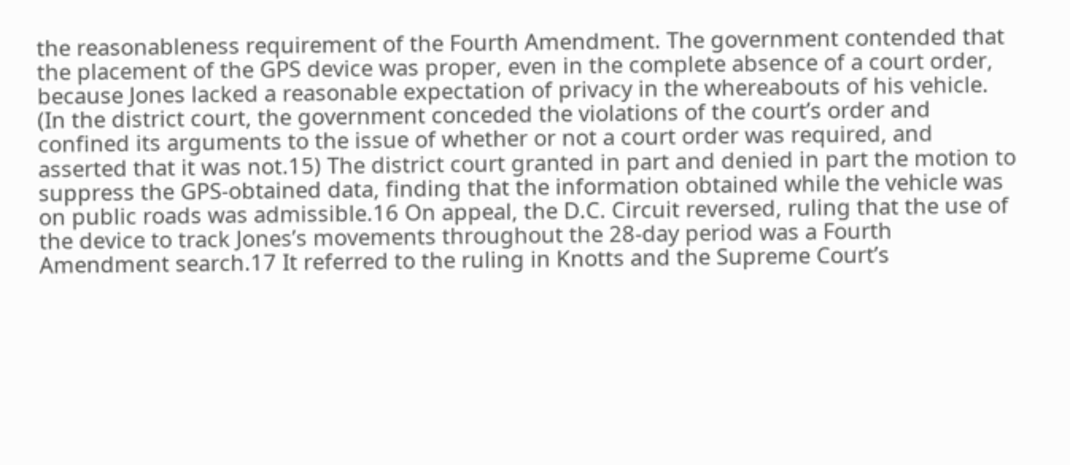the reasonableness requirement of the Fourth Amendment. The government contended that the placement of the GPS device was proper, even in the complete absence of a court order, because Jones lacked a reasonable expectation of privacy in the whereabouts of his vehicle. (In the district court, the government conceded the violations of the court’s order and confined its arguments to the issue of whether or not a court order was required, and asserted that it was not.15) The district court granted in part and denied in part the motion to suppress the GPS-obtained data, finding that the information obtained while the vehicle was on public roads was admissible.16 On appeal, the D.C. Circuit reversed, ruling that the use of the device to track Jones’s movements throughout the 28-day period was a Fourth Amendment search.17 It referred to the ruling in Knotts and the Supreme Court’s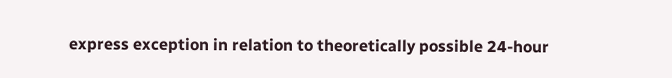express exception in relation to theoretically possible 24-hour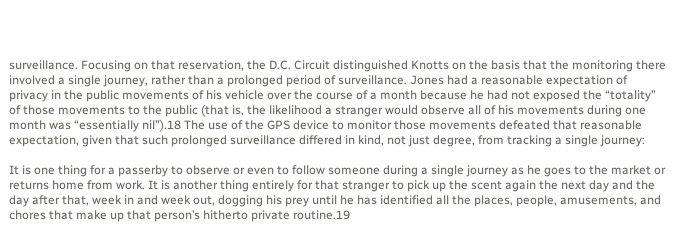surveillance. Focusing on that reservation, the D.C. Circuit distinguished Knotts on the basis that the monitoring there involved a single journey, rather than a prolonged period of surveillance. Jones had a reasonable expectation of privacy in the public movements of his vehicle over the course of a month because he had not exposed the “totality” of those movements to the public (that is, the likelihood a stranger would observe all of his movements during one month was “essentially nil”).18 The use of the GPS device to monitor those movements defeated that reasonable expectation, given that such prolonged surveillance differed in kind, not just degree, from tracking a single journey:

It is one thing for a passerby to observe or even to follow someone during a single journey as he goes to the market or returns home from work. It is another thing entirely for that stranger to pick up the scent again the next day and the day after that, week in and week out, dogging his prey until he has identified all the places, people, amusements, and chores that make up that person’s hitherto private routine.19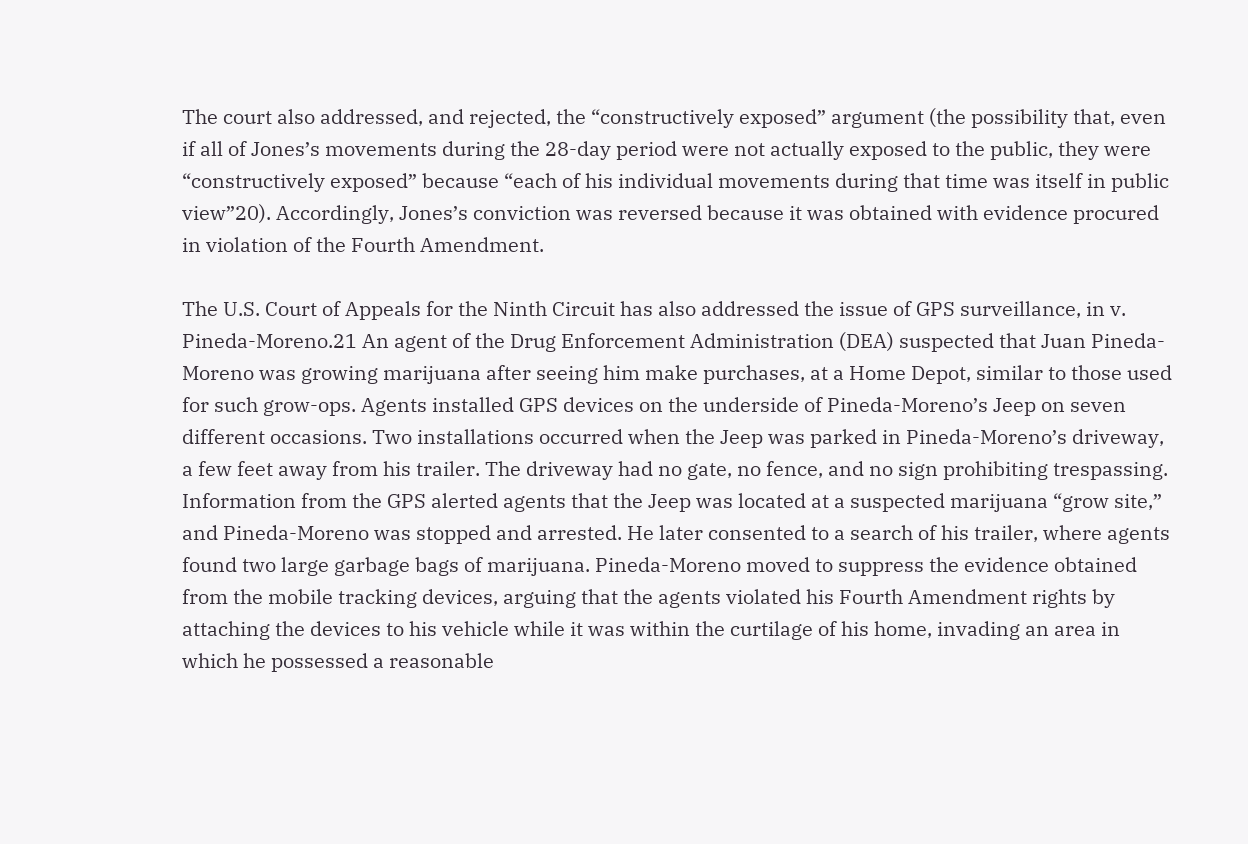The court also addressed, and rejected, the “constructively exposed” argument (the possibility that, even if all of Jones’s movements during the 28-day period were not actually exposed to the public, they were “constructively exposed” because “each of his individual movements during that time was itself in public view”20). Accordingly, Jones’s conviction was reversed because it was obtained with evidence procured in violation of the Fourth Amendment.

The U.S. Court of Appeals for the Ninth Circuit has also addressed the issue of GPS surveillance, in v. Pineda-Moreno.21 An agent of the Drug Enforcement Administration (DEA) suspected that Juan Pineda-Moreno was growing marijuana after seeing him make purchases, at a Home Depot, similar to those used for such grow-ops. Agents installed GPS devices on the underside of Pineda-Moreno’s Jeep on seven different occasions. Two installations occurred when the Jeep was parked in Pineda-Moreno’s driveway, a few feet away from his trailer. The driveway had no gate, no fence, and no sign prohibiting trespassing. Information from the GPS alerted agents that the Jeep was located at a suspected marijuana “grow site,” and Pineda-Moreno was stopped and arrested. He later consented to a search of his trailer, where agents found two large garbage bags of marijuana. Pineda-Moreno moved to suppress the evidence obtained from the mobile tracking devices, arguing that the agents violated his Fourth Amendment rights by attaching the devices to his vehicle while it was within the curtilage of his home, invading an area in which he possessed a reasonable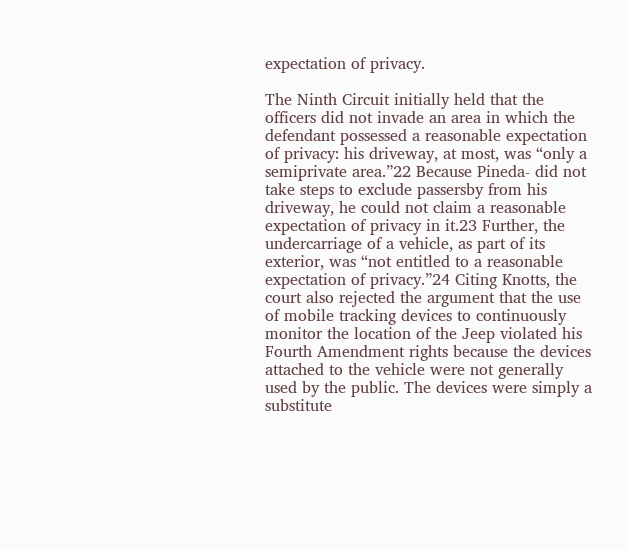expectation of privacy.

The Ninth Circuit initially held that the officers did not invade an area in which the defendant possessed a reasonable expectation of privacy: his driveway, at most, was “only a semiprivate area.”22 Because Pineda- did not take steps to exclude passersby from his driveway, he could not claim a reasonable expectation of privacy in it.23 Further, the undercarriage of a vehicle, as part of its exterior, was “not entitled to a reasonable expectation of privacy.”24 Citing Knotts, the court also rejected the argument that the use of mobile tracking devices to continuously monitor the location of the Jeep violated his Fourth Amendment rights because the devices attached to the vehicle were not generally used by the public. The devices were simply a substitute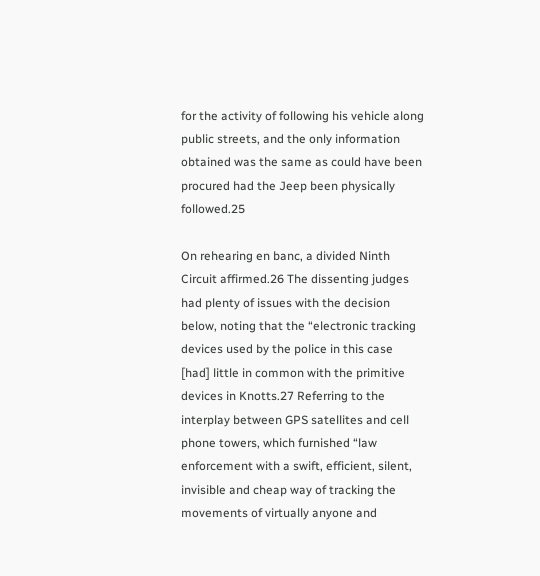for the activity of following his vehicle along public streets, and the only information obtained was the same as could have been procured had the Jeep been physically followed.25

On rehearing en banc, a divided Ninth Circuit affirmed.26 The dissenting judges had plenty of issues with the decision below, noting that the “electronic tracking devices used by the police in this case [had] little in common with the primitive devices in Knotts.27 Referring to the interplay between GPS satellites and cell phone towers, which furnished “law enforcement with a swift, efficient, silent, invisible and cheap way of tracking the movements of virtually anyone and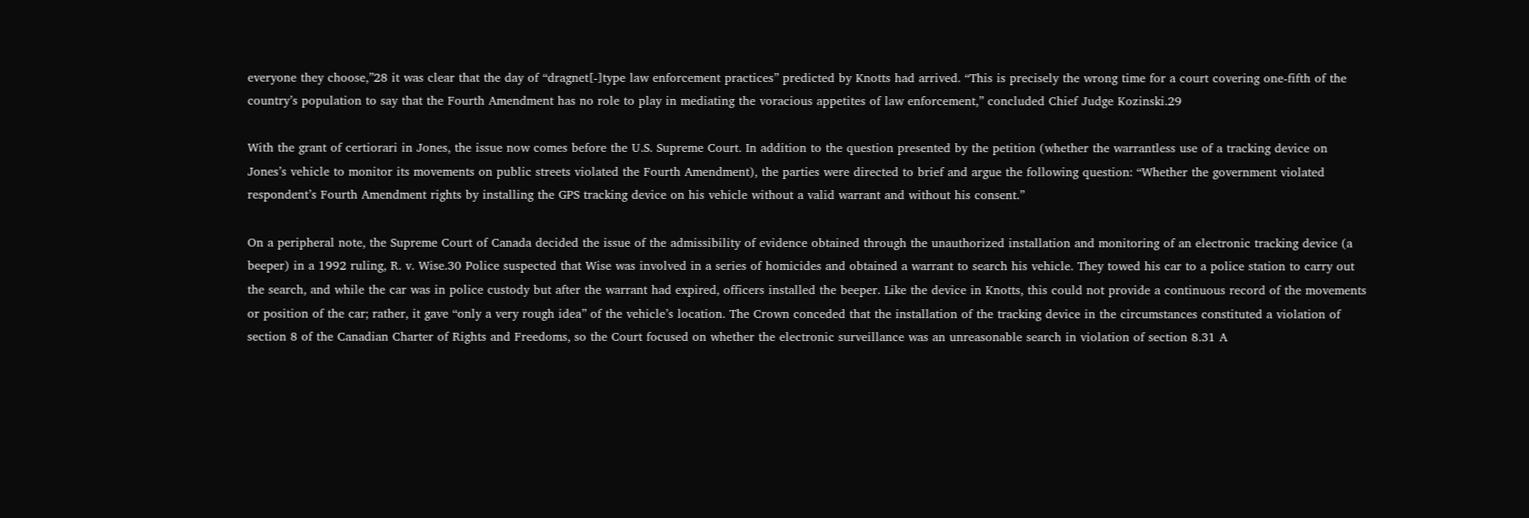everyone they choose,”28 it was clear that the day of “dragnet[-]type law enforcement practices” predicted by Knotts had arrived. “This is precisely the wrong time for a court covering one-fifth of the country’s population to say that the Fourth Amendment has no role to play in mediating the voracious appetites of law enforcement,” concluded Chief Judge Kozinski.29

With the grant of certiorari in Jones, the issue now comes before the U.S. Supreme Court. In addition to the question presented by the petition (whether the warrantless use of a tracking device on Jones’s vehicle to monitor its movements on public streets violated the Fourth Amendment), the parties were directed to brief and argue the following question: “Whether the government violated respondent’s Fourth Amendment rights by installing the GPS tracking device on his vehicle without a valid warrant and without his consent.”

On a peripheral note, the Supreme Court of Canada decided the issue of the admissibility of evidence obtained through the unauthorized installation and monitoring of an electronic tracking device (a beeper) in a 1992 ruling, R. v. Wise.30 Police suspected that Wise was involved in a series of homicides and obtained a warrant to search his vehicle. They towed his car to a police station to carry out the search, and while the car was in police custody but after the warrant had expired, officers installed the beeper. Like the device in Knotts, this could not provide a continuous record of the movements or position of the car; rather, it gave “only a very rough idea” of the vehicle’s location. The Crown conceded that the installation of the tracking device in the circumstances constituted a violation of section 8 of the Canadian Charter of Rights and Freedoms, so the Court focused on whether the electronic surveillance was an unreasonable search in violation of section 8.31 A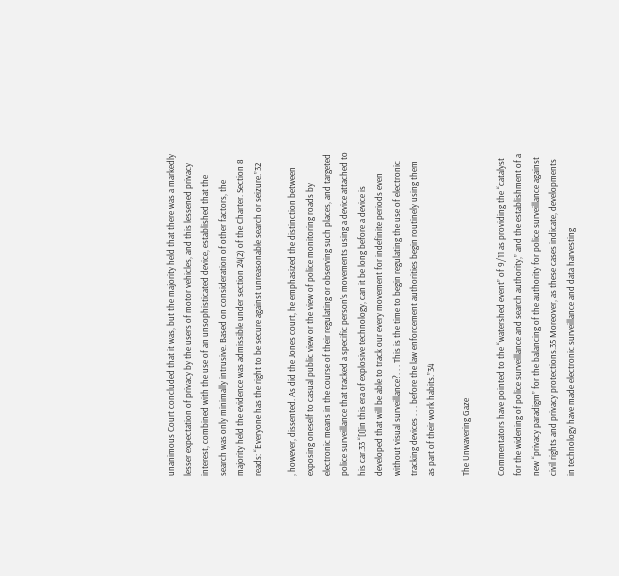unanimous Court concluded that it was, but the majority held that there was a markedly lesser expectation of privacy by the users of motor vehicles, and this lessened privacy interest, combined with the use of an unsophisticated device, established that the search was only minimally intrusive. Based on consideration of other factors, the majority held the evidence was admissible under section 24(2) of the Charter. Section 8 reads: “Everyone has the right to be secure against unreasonable search or seizure.”32

, however, dissented. As did the Jones court, he emphasized the distinction between exposing oneself to casual public view or the view of police monitoring roads by electronic means in the course of their regulating or observing such places, and targeted police surveillance that tracked a specific person’s movements using a device attached to his car.33 “[I]in this era of explosive technology, can it be long before a device is developed that will be able to track our every movement for indefinite periods even without visual surveillance?. . . This is the time to begin regulating the use of electronic tracking devices . . . before the law enforcement authorities begin routinely using them as part of their work habits.”34

The Unwavering Gaze

Commentators have pointed to the “watershed event” of 9/11 as providing the “catalyst for the widening of police surveillance and search authority,” and the establishment of a new “privacy paradigm” for the balancing of the authority for police surveillance against civil rights and privacy protections.35 Moreover, as these cases indicate, developments in technology have made electronic surveillance and data harvesting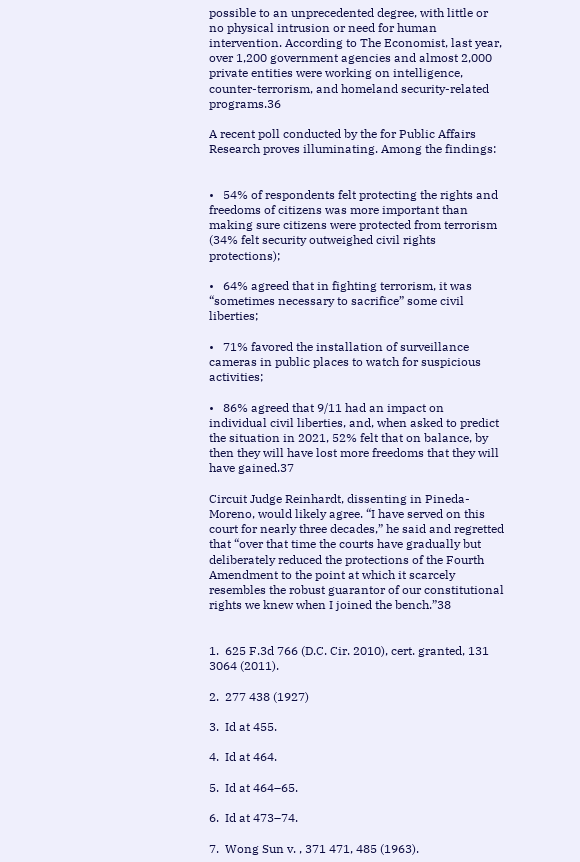possible to an unprecedented degree, with little or no physical intrusion or need for human intervention. According to The Economist, last year, over 1,200 government agencies and almost 2,000 private entities were working on intelligence, counter-terrorism, and homeland security-related programs.36

A recent poll conducted by the for Public Affairs Research proves illuminating. Among the findings:


•   54% of respondents felt protecting the rights and freedoms of citizens was more important than making sure citizens were protected from terrorism (34% felt security outweighed civil rights protections);

•   64% agreed that in fighting terrorism, it was “sometimes necessary to sacrifice” some civil liberties;

•   71% favored the installation of surveillance cameras in public places to watch for suspicious activities;

•   86% agreed that 9/11 had an impact on individual civil liberties, and, when asked to predict the situation in 2021, 52% felt that on balance, by then they will have lost more freedoms that they will have gained.37

Circuit Judge Reinhardt, dissenting in Pineda-Moreno, would likely agree. “I have served on this court for nearly three decades,” he said and regretted that “over that time the courts have gradually but deliberately reduced the protections of the Fourth Amendment to the point at which it scarcely resembles the robust guarantor of our constitutional rights we knew when I joined the bench.”38


1.  625 F.3d 766 (D.C. Cir. 2010), cert. granted, 131 3064 (2011).

2.  277 438 (1927)

3.  Id at 455.

4.  Id at 464.

5.  Id at 464–65.

6.  Id at 473–74.

7.  Wong Sun v. , 371 471, 485 (1963).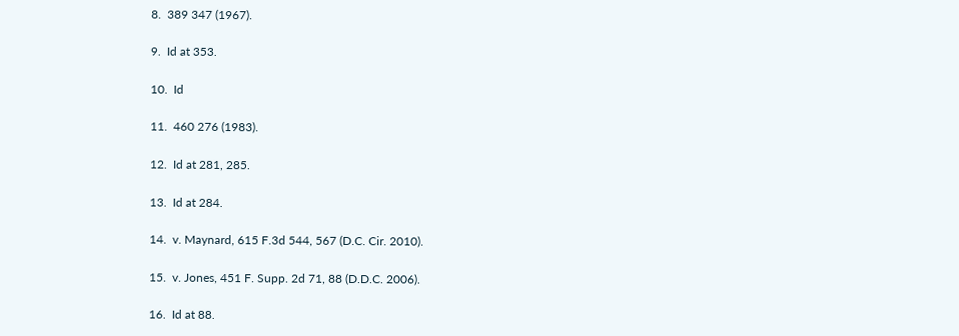8.  389 347 (1967).

9.  Id at 353.

10.  Id

11.  460 276 (1983).

12.  Id at 281, 285.

13.  Id at 284.

14.  v. Maynard, 615 F.3d 544, 567 (D.C. Cir. 2010).

15.  v. Jones, 451 F. Supp. 2d 71, 88 (D.D.C. 2006).

16.  Id at 88.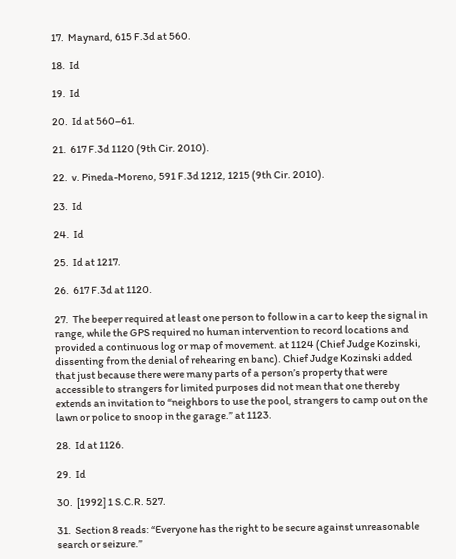17.  Maynard, 615 F.3d at 560.

18.  Id

19.  Id

20.  Id at 560–61.

21.  617 F.3d 1120 (9th Cir. 2010).

22.  v. Pineda-Moreno, 591 F.3d 1212, 1215 (9th Cir. 2010).

23.  Id

24.  Id

25.  Id at 1217.

26.  617 F.3d at 1120.

27.  The beeper required at least one person to follow in a car to keep the signal in range, while the GPS required no human intervention to record locations and provided a continuous log or map of movement. at 1124 (Chief Judge Kozinski, dissenting from the denial of rehearing en banc). Chief Judge Kozinski added that just because there were many parts of a person’s property that were accessible to strangers for limited purposes did not mean that one thereby extends an invitation to “neighbors to use the pool, strangers to camp out on the lawn or police to snoop in the garage.” at 1123.

28.  Id at 1126.

29.  Id

30.  [1992] 1 S.C.R. 527.

31.  Section 8 reads: “Everyone has the right to be secure against unreasonable search or seizure.”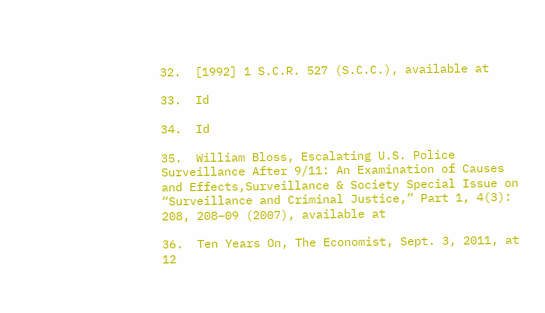32.  [1992] 1 S.C.R. 527 (S.C.C.), available at

33.  Id

34.  Id

35.  William Bloss, Escalating U.S. Police Surveillance After 9/11: An Examination of Causes and Effects,Surveillance & Society Special Issue on “Surveillance and Criminal Justice,” Part 1, 4(3): 208, 208–09 (2007), available at

36.  Ten Years On, The Economist, Sept. 3, 2011, at 12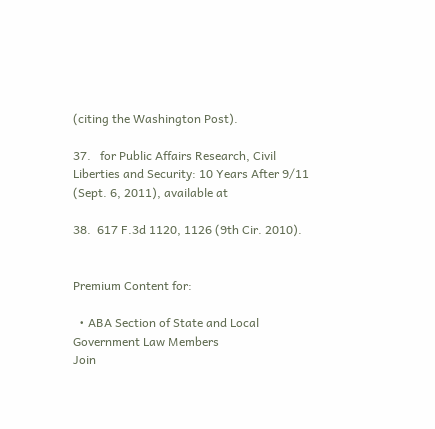(citing the Washington Post).

37.   for Public Affairs Research, Civil Liberties and Security: 10 Years After 9/11 (Sept. 6, 2011), available at

38.  617 F.3d 1120, 1126 (9th Cir. 2010).


Premium Content for:

  • ABA Section of State and Local Government Law Members
Join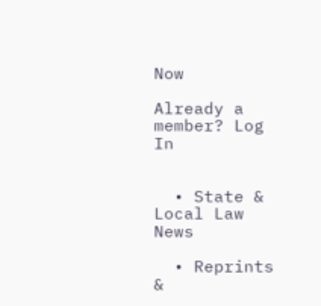Now

Already a member? Log In


  • State & Local Law News

  • Reprints &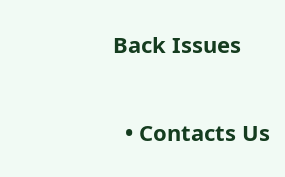Back Issues

  • Contacts Us